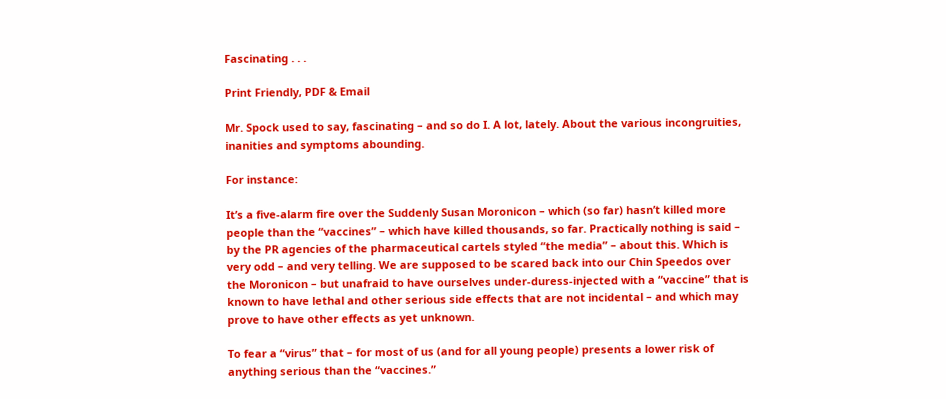Fascinating . . .

Print Friendly, PDF & Email

Mr. Spock used to say, fascinating – and so do I. A lot, lately. About the various incongruities, inanities and symptoms abounding.

For instance:

It’s a five-alarm fire over the Suddenly Susan Moronicon – which (so far) hasn’t killed more people than the “vaccines” – which have killed thousands, so far. Practically nothing is said – by the PR agencies of the pharmaceutical cartels styled “the media” – about this. Which is very odd – and very telling. We are supposed to be scared back into our Chin Speedos over the Moronicon – but unafraid to have ourselves under-duress-injected with a “vaccine” that is known to have lethal and other serious side effects that are not incidental – and which may prove to have other effects as yet unknown.

To fear a “virus” that – for most of us (and for all young people) presents a lower risk of anything serious than the “vaccines.”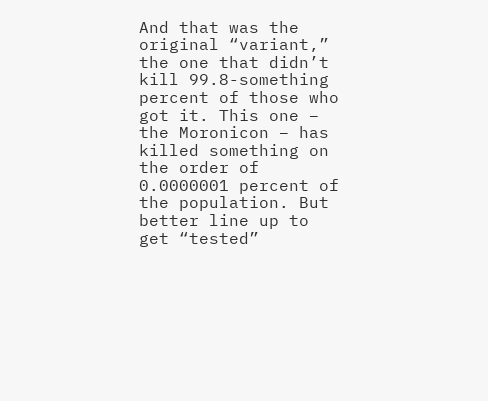And that was the original “variant,” the one that didn’t kill 99.8-something percent of those who got it. This one – the Moronicon – has killed something on the order of 0.0000001 percent of the population. But better line up to get “tested”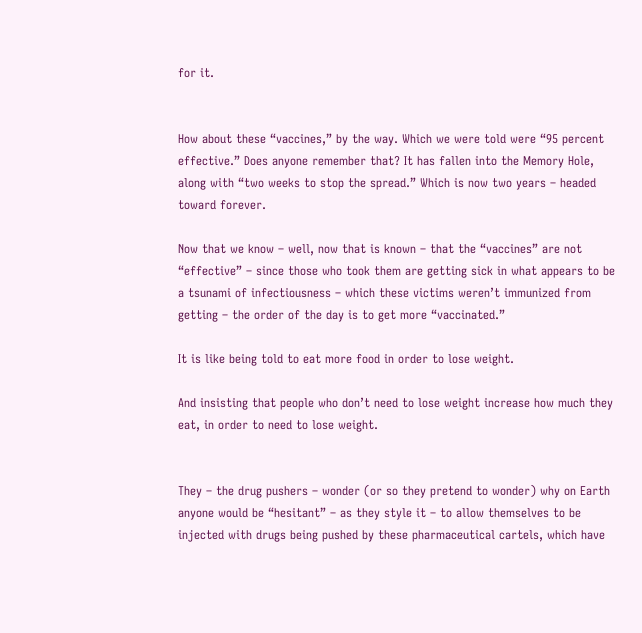for it.


How about these “vaccines,” by the way. Which we were told were “95 percent effective.” Does anyone remember that? It has fallen into the Memory Hole, along with “two weeks to stop the spread.” Which is now two years – headed toward forever.

Now that we know – well, now that is known – that the “vaccines” are not “effective” – since those who took them are getting sick in what appears to be a tsunami of infectiousness – which these victims weren’t immunized from getting – the order of the day is to get more “vaccinated.”

It is like being told to eat more food in order to lose weight.

And insisting that people who don’t need to lose weight increase how much they eat, in order to need to lose weight.


They – the drug pushers – wonder (or so they pretend to wonder) why on Earth anyone would be “hesitant” – as they style it – to allow themselves to be injected with drugs being pushed by these pharmaceutical cartels, which have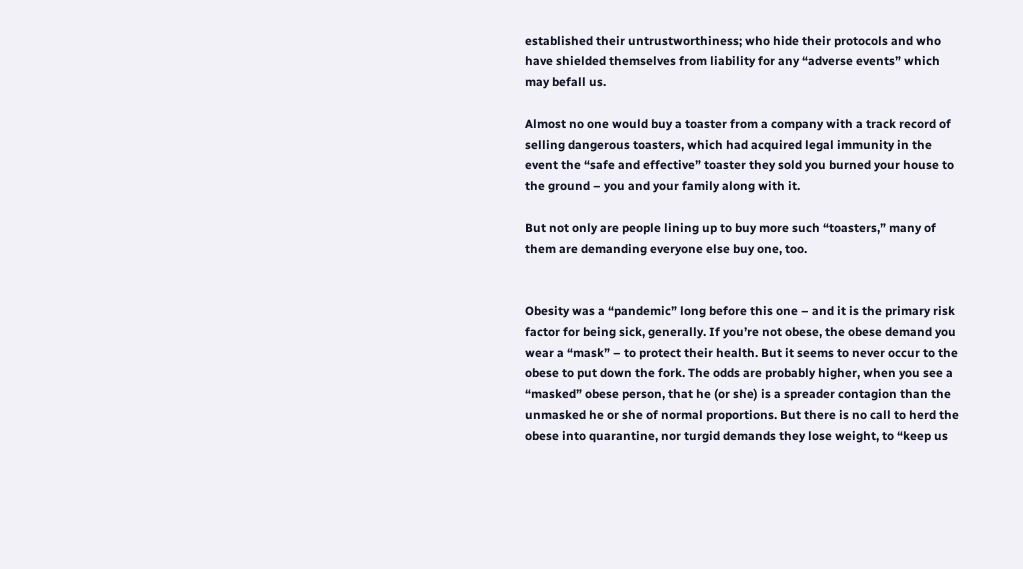established their untrustworthiness; who hide their protocols and who have shielded themselves from liability for any “adverse events” which may befall us.

Almost no one would buy a toaster from a company with a track record of selling dangerous toasters, which had acquired legal immunity in the event the “safe and effective” toaster they sold you burned your house to the ground – you and your family along with it.

But not only are people lining up to buy more such “toasters,” many of them are demanding everyone else buy one, too.


Obesity was a “pandemic” long before this one – and it is the primary risk factor for being sick, generally. If you’re not obese, the obese demand you wear a “mask” – to protect their health. But it seems to never occur to the obese to put down the fork. The odds are probably higher, when you see a “masked” obese person, that he (or she) is a spreader contagion than the unmasked he or she of normal proportions. But there is no call to herd the obese into quarantine, nor turgid demands they lose weight, to “keep us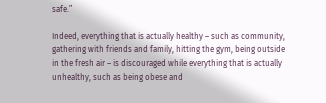safe.”

Indeed, everything that is actually healthy – such as community, gathering with friends and family, hitting the gym, being outside in the fresh air – is discouraged while everything that is actually unhealthy, such as being obese and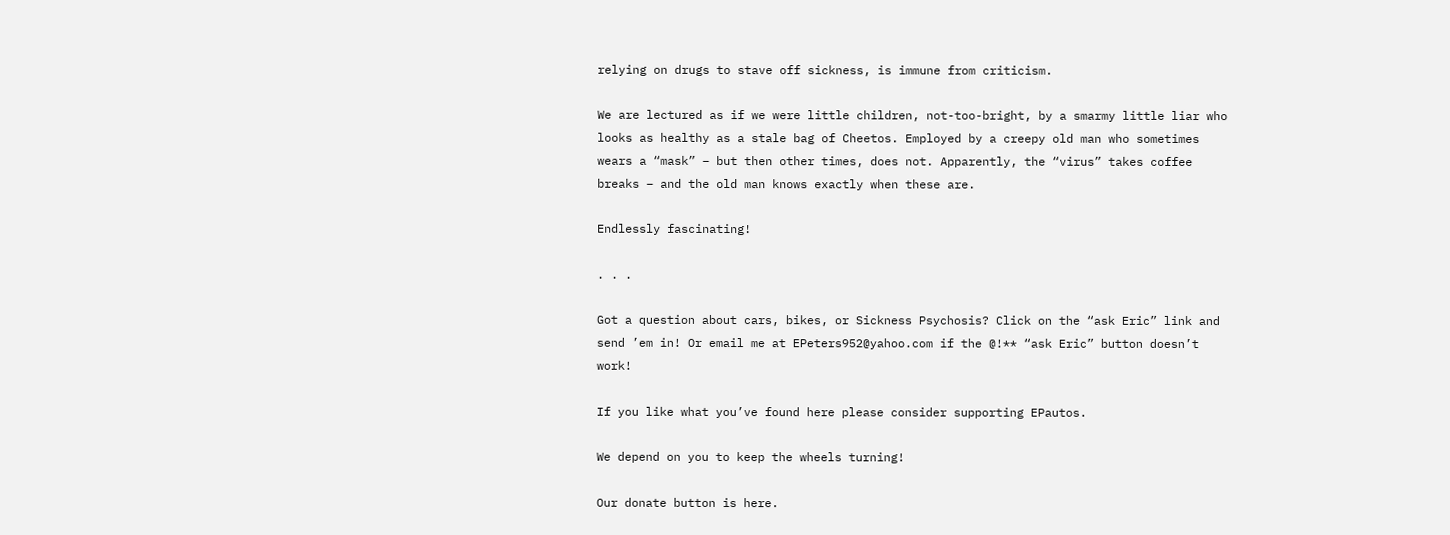relying on drugs to stave off sickness, is immune from criticism.

We are lectured as if we were little children, not-too-bright, by a smarmy little liar who looks as healthy as a stale bag of Cheetos. Employed by a creepy old man who sometimes wears a “mask” – but then other times, does not. Apparently, the “virus” takes coffee breaks – and the old man knows exactly when these are.

Endlessly fascinating!

. . .

Got a question about cars, bikes, or Sickness Psychosis? Click on the “ask Eric” link and send ’em in! Or email me at EPeters952@yahoo.com if the @!** “ask Eric” button doesn’t work!

If you like what you’ve found here please consider supporting EPautos.

We depend on you to keep the wheels turning!

Our donate button is here.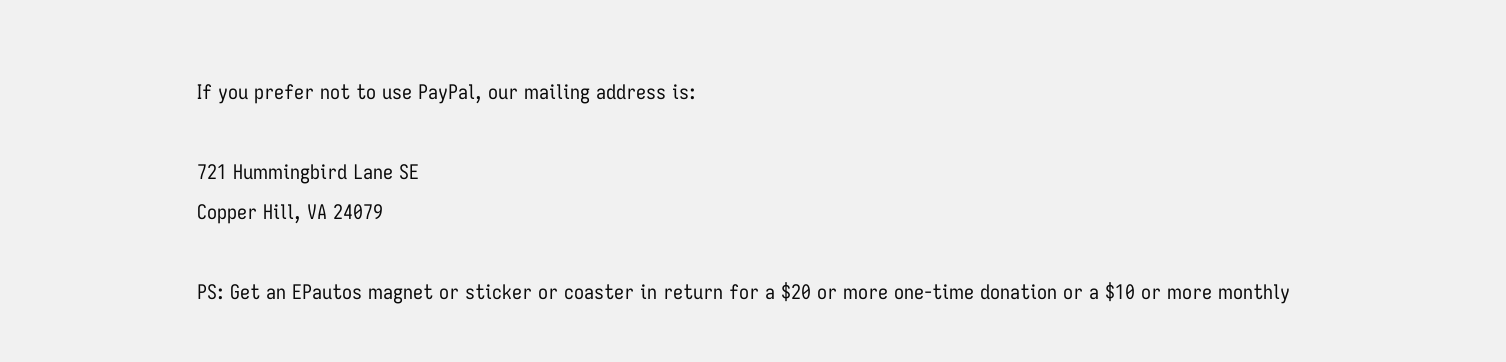If you prefer not to use PayPal, our mailing address is:

721 Hummingbird Lane SE
Copper Hill, VA 24079

PS: Get an EPautos magnet or sticker or coaster in return for a $20 or more one-time donation or a $10 or more monthly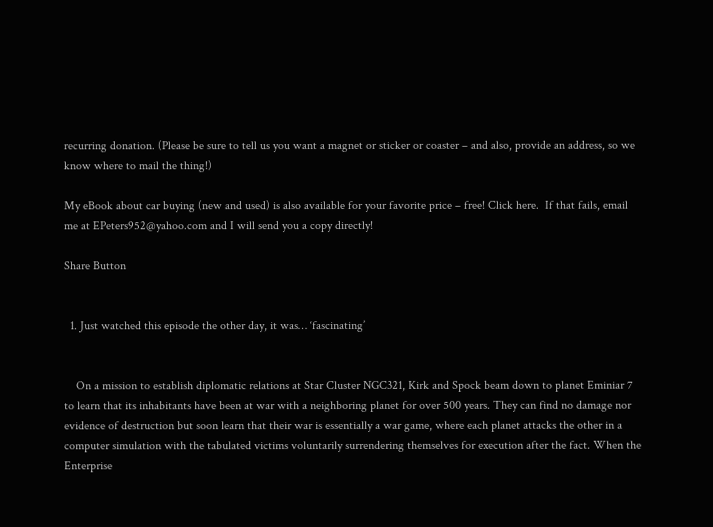recurring donation. (Please be sure to tell us you want a magnet or sticker or coaster – and also, provide an address, so we know where to mail the thing!)

My eBook about car buying (new and used) is also available for your favorite price – free! Click here.  If that fails, email me at EPeters952@yahoo.com and I will send you a copy directly!

Share Button


  1. Just watched this episode the other day, it was… ‘fascinating’


    On a mission to establish diplomatic relations at Star Cluster NGC321, Kirk and Spock beam down to planet Eminiar 7 to learn that its inhabitants have been at war with a neighboring planet for over 500 years. They can find no damage nor evidence of destruction but soon learn that their war is essentially a war game, where each planet attacks the other in a computer simulation with the tabulated victims voluntarily surrendering themselves for execution after the fact. When the Enterprise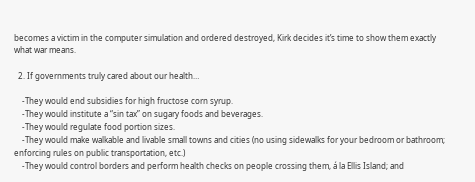becomes a victim in the computer simulation and ordered destroyed, Kirk decides it’s time to show them exactly what war means.

  2. If governments truly cared about our health…

    -They would end subsidies for high fructose corn syrup.
    -They would institute a “sin tax” on sugary foods and beverages.
    -They would regulate food portion sizes.
    -They would make walkable and livable small towns and cities (no using sidewalks for your bedroom or bathroom; enforcing rules on public transportation, etc.)
    -They would control borders and perform health checks on people crossing them, á la Ellis Island; and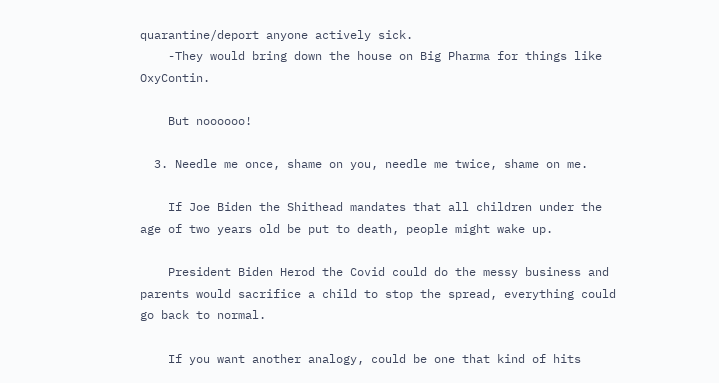quarantine/deport anyone actively sick.
    -They would bring down the house on Big Pharma for things like OxyContin.

    But noooooo!

  3. Needle me once, shame on you, needle me twice, shame on me.

    If Joe Biden the Shithead mandates that all children under the age of two years old be put to death, people might wake up.

    President Biden Herod the Covid could do the messy business and parents would sacrifice a child to stop the spread, everything could go back to normal.

    If you want another analogy, could be one that kind of hits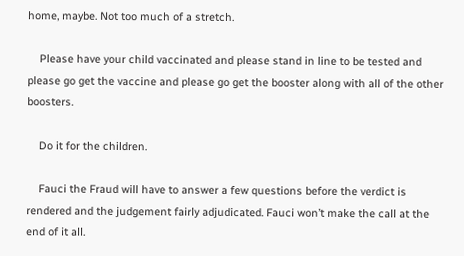home, maybe. Not too much of a stretch.

    Please have your child vaccinated and please stand in line to be tested and please go get the vaccine and please go get the booster along with all of the other boosters.

    Do it for the children.

    Fauci the Fraud will have to answer a few questions before the verdict is rendered and the judgement fairly adjudicated. Fauci won’t make the call at the end of it all.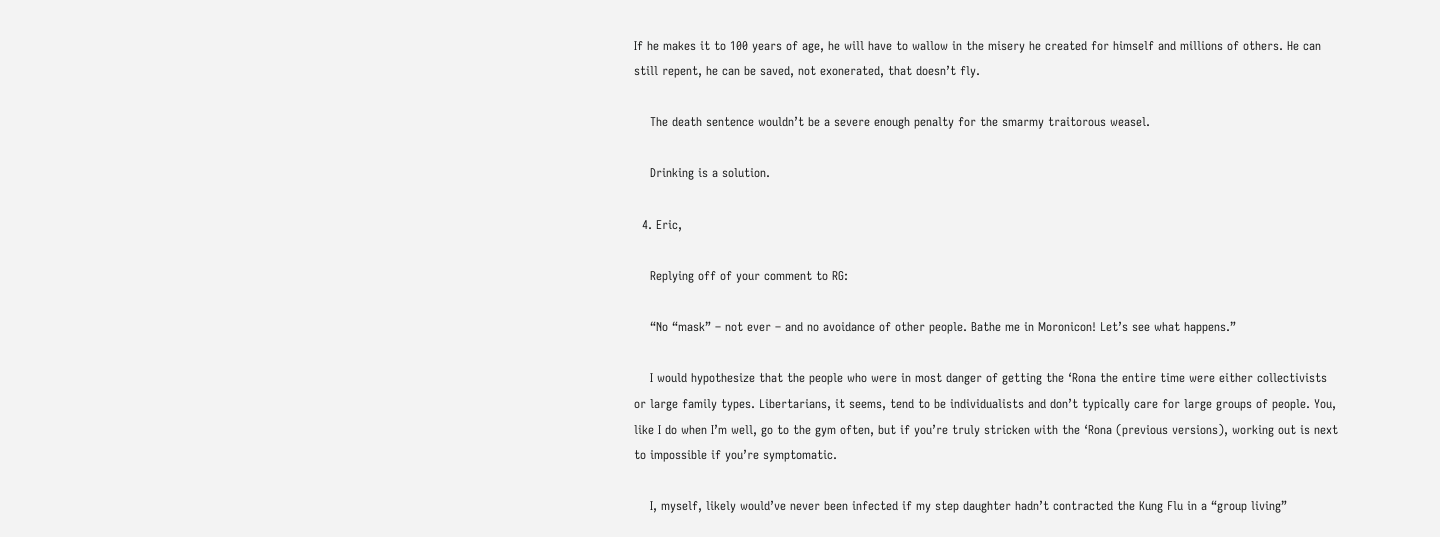If he makes it to 100 years of age, he will have to wallow in the misery he created for himself and millions of others. He can still repent, he can be saved, not exonerated, that doesn’t fly.

    The death sentence wouldn’t be a severe enough penalty for the smarmy traitorous weasel.

    Drinking is a solution.

  4. Eric,

    Replying off of your comment to RG:

    “No “mask” – not ever – and no avoidance of other people. Bathe me in Moronicon! Let’s see what happens.”

    I would hypothesize that the people who were in most danger of getting the ‘Rona the entire time were either collectivists or large family types. Libertarians, it seems, tend to be individualists and don’t typically care for large groups of people. You, like I do when I’m well, go to the gym often, but if you’re truly stricken with the ‘Rona (previous versions), working out is next to impossible if you’re symptomatic.

    I, myself, likely would’ve never been infected if my step daughter hadn’t contracted the Kung Flu in a “group living”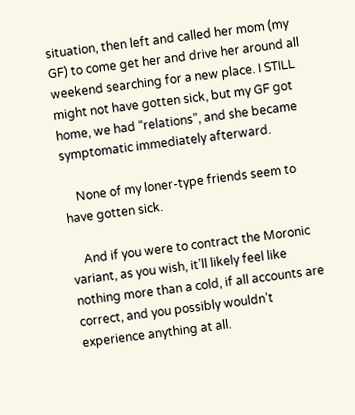situation, then left and called her mom (my GF) to come get her and drive her around all weekend searching for a new place. I STILL might not have gotten sick, but my GF got home, we had “relations”, and she became symptomatic immediately afterward.

    None of my loner-type friends seem to have gotten sick.

    And if you were to contract the Moronic variant, as you wish, it’ll likely feel like nothing more than a cold, if all accounts are correct, and you possibly wouldn’t experience anything at all.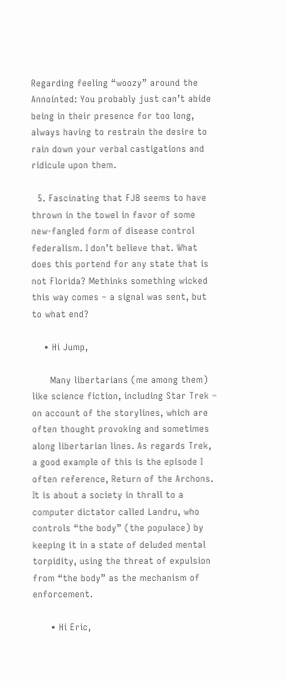Regarding feeling “woozy” around the Annointed: You probably just can’t abide being in their presence for too long, always having to restrain the desire to rain down your verbal castigations and ridicule upon them.

  5. Fascinating that FJB seems to have thrown in the towel in favor of some new-fangled form of disease control federalism. I don’t believe that. What does this portend for any state that is not Florida? Methinks something wicked this way comes – a signal was sent, but to what end?

    • Hi Jump,

      Many libertarians (me among them) like science fiction, including Star Trek – on account of the storylines, which are often thought provoking and sometimes along libertarian lines. As regards Trek, a good example of this is the episode I often reference, Return of the Archons. It is about a society in thrall to a computer dictator called Landru, who controls “the body” (the populace) by keeping it in a state of deluded mental torpidity, using the threat of expulsion from “the body” as the mechanism of enforcement.

      • Hi Eric,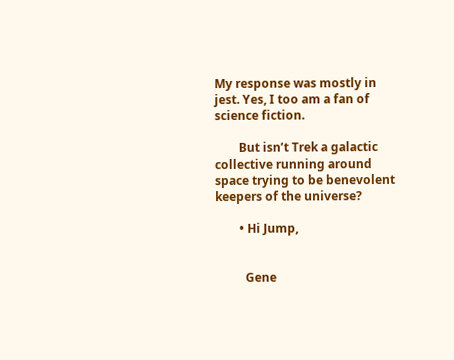My response was mostly in jest. Yes, I too am a fan of science fiction.

        But isn’t Trek a galactic collective running around space trying to be benevolent keepers of the universe?

        • Hi Jump,


          Gene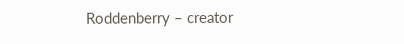Roddenberry – creator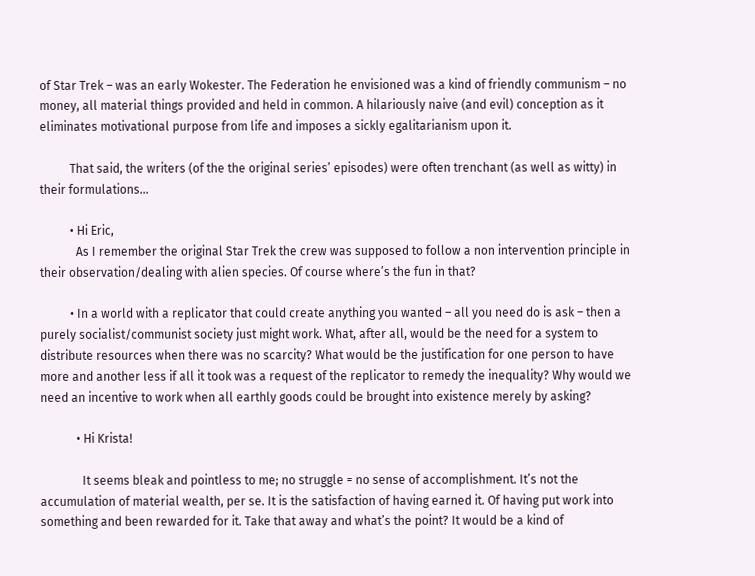of Star Trek – was an early Wokester. The Federation he envisioned was a kind of friendly communism – no money, all material things provided and held in common. A hilariously naive (and evil) conception as it eliminates motivational purpose from life and imposes a sickly egalitarianism upon it.

          That said, the writers (of the the original series’ episodes) were often trenchant (as well as witty) in their formulations…

          • Hi Eric,
            As I remember the original Star Trek the crew was supposed to follow a non intervention principle in their observation/dealing with alien species. Of course where’s the fun in that?

          • In a world with a replicator that could create anything you wanted – all you need do is ask – then a purely socialist/communist society just might work. What, after all, would be the need for a system to distribute resources when there was no scarcity? What would be the justification for one person to have more and another less if all it took was a request of the replicator to remedy the inequality? Why would we need an incentive to work when all earthly goods could be brought into existence merely by asking?

            • Hi Krista!

              It seems bleak and pointless to me; no struggle = no sense of accomplishment. It’s not the accumulation of material wealth, per se. It is the satisfaction of having earned it. Of having put work into something and been rewarded for it. Take that away and what’s the point? It would be a kind of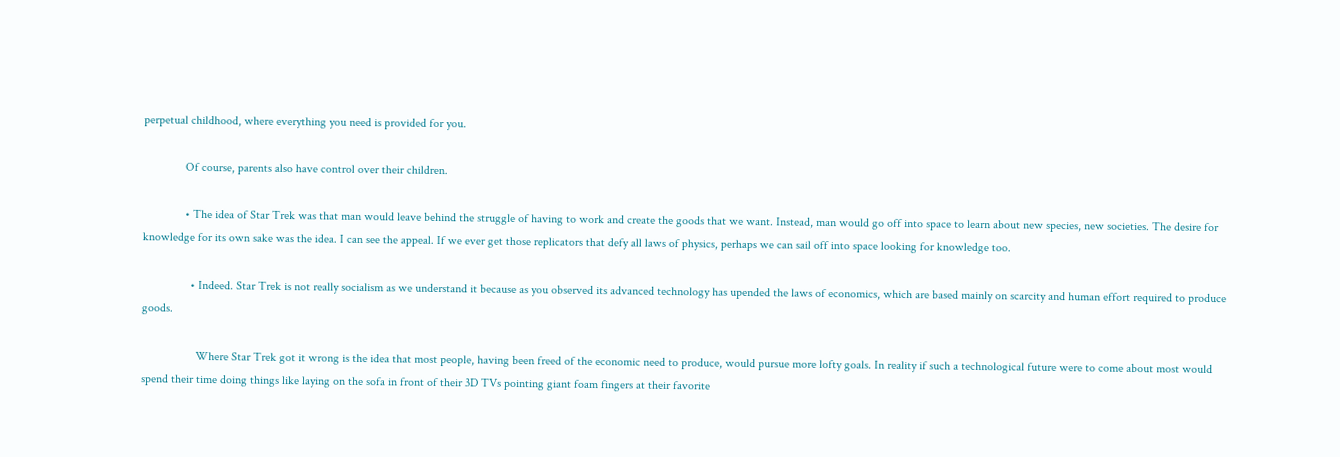perpetual childhood, where everything you need is provided for you.

              Of course, parents also have control over their children.

              • The idea of Star Trek was that man would leave behind the struggle of having to work and create the goods that we want. Instead, man would go off into space to learn about new species, new societies. The desire for knowledge for its own sake was the idea. I can see the appeal. If we ever get those replicators that defy all laws of physics, perhaps we can sail off into space looking for knowledge too.

                • Indeed. Star Trek is not really socialism as we understand it because as you observed its advanced technology has upended the laws of economics, which are based mainly on scarcity and human effort required to produce goods.

                  Where Star Trek got it wrong is the idea that most people, having been freed of the economic need to produce, would pursue more lofty goals. In reality if such a technological future were to come about most would spend their time doing things like laying on the sofa in front of their 3D TVs pointing giant foam fingers at their favorite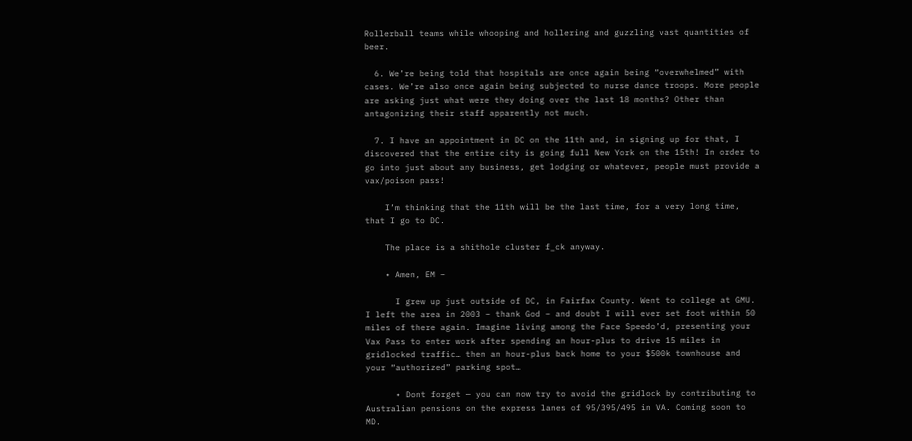Rollerball teams while whooping and hollering and guzzling vast quantities of beer.

  6. We’re being told that hospitals are once again being “overwhelmed” with cases. We’re also once again being subjected to nurse dance troops. More people are asking just what were they doing over the last 18 months? Other than antagonizing their staff apparently not much.

  7. I have an appointment in DC on the 11th and, in signing up for that, I discovered that the entire city is going full New York on the 15th! In order to go into just about any business, get lodging or whatever, people must provide a vax/poison pass!

    I’m thinking that the 11th will be the last time, for a very long time, that I go to DC.

    The place is a shithole cluster f_ck anyway.

    • Amen, EM –

      I grew up just outside of DC, in Fairfax County. Went to college at GMU. I left the area in 2003 – thank God – and doubt I will ever set foot within 50 miles of there again. Imagine living among the Face Speedo’d, presenting your Vax Pass to enter work after spending an hour-plus to drive 15 miles in gridlocked traffic… then an hour-plus back home to your $500k townhouse and your “authorized” parking spot…

      • Dont forget — you can now try to avoid the gridlock by contributing to Australian pensions on the express lanes of 95/395/495 in VA. Coming soon to MD.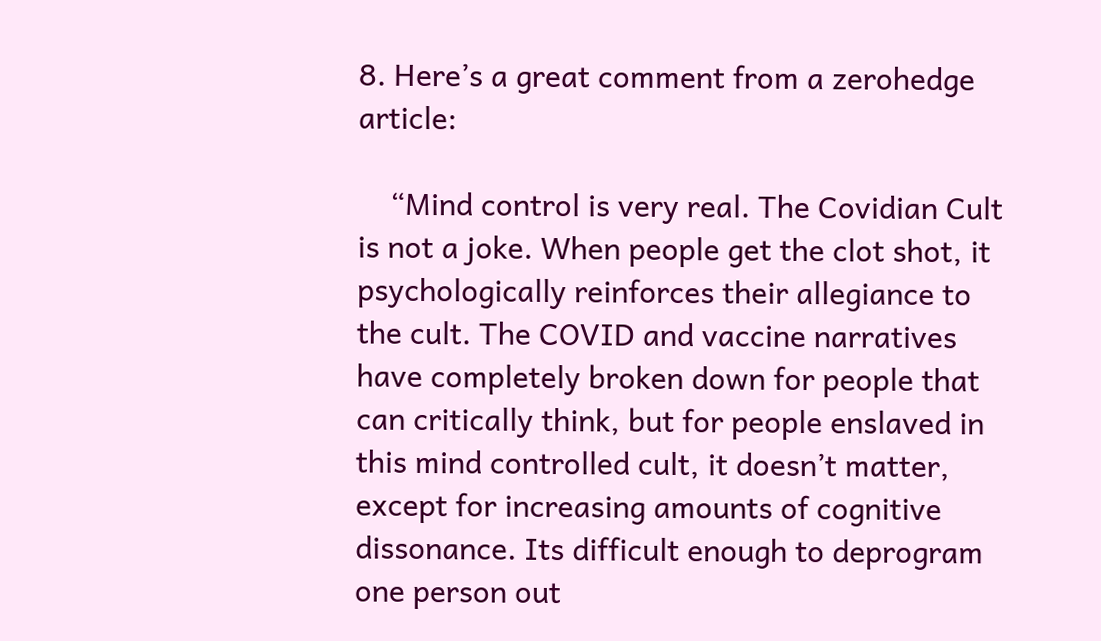8. Here’s a great comment from a zerohedge article:

    “Mind control is very real. The Covidian Cult is not a joke. When people get the clot shot, it psychologically reinforces their allegiance to the cult. The COVID and vaccine narratives have completely broken down for people that can critically think, but for people enslaved in this mind controlled cult, it doesn’t matter, except for increasing amounts of cognitive dissonance. Its difficult enough to deprogram one person out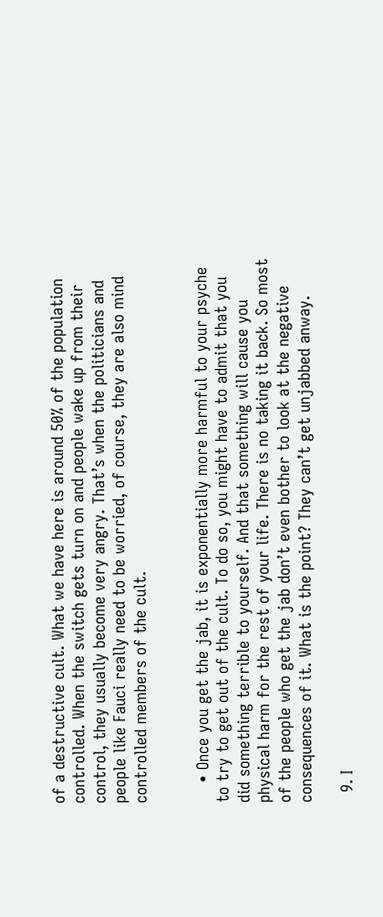of a destructive cult. What we have here is around 50% of the population controlled. When the switch gets turn on and people wake up from their control, they usually become very angry. That’s when the politicians and people like Fauci really need to be worried, of course, they are also mind controlled members of the cult.


    • Once you get the jab, it is exponentially more harmful to your psyche to try to get out of the cult. To do so, you might have to admit that you did something terrible to yourself. And that something will cause you physical harm for the rest of your life. There is no taking it back. So most of the people who get the jab don’t even bother to look at the negative consequences of it. What is the point? They can’t get unjabbed anway.

  9. I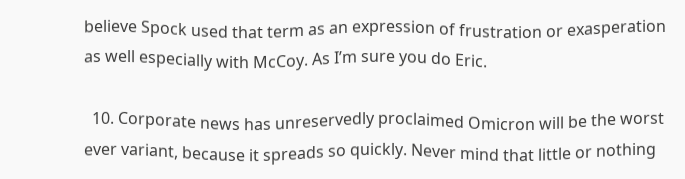believe Spock used that term as an expression of frustration or exasperation as well especially with McCoy. As I’m sure you do Eric.

  10. Corporate news has unreservedly proclaimed Omicron will be the worst ever variant, because it spreads so quickly. Never mind that little or nothing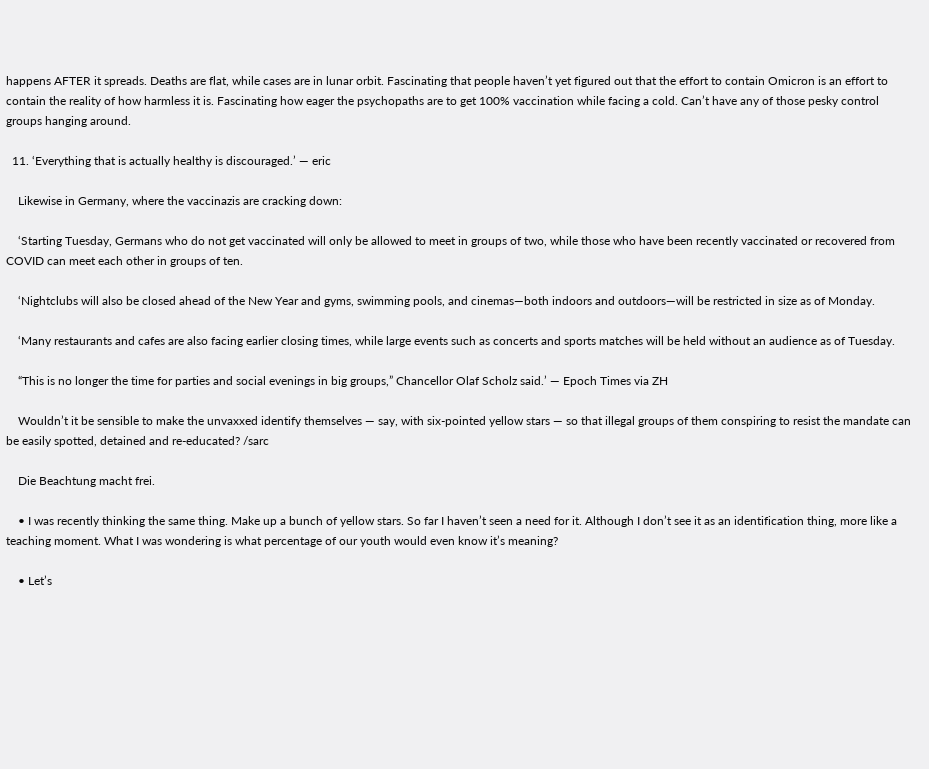happens AFTER it spreads. Deaths are flat, while cases are in lunar orbit. Fascinating that people haven’t yet figured out that the effort to contain Omicron is an effort to contain the reality of how harmless it is. Fascinating how eager the psychopaths are to get 100% vaccination while facing a cold. Can’t have any of those pesky control groups hanging around.

  11. ‘Everything that is actually healthy is discouraged.’ — eric

    Likewise in Germany, where the vaccinazis are cracking down:

    ‘Starting Tuesday, Germans who do not get vaccinated will only be allowed to meet in groups of two, while those who have been recently vaccinated or recovered from COVID can meet each other in groups of ten.

    ‘Nightclubs will also be closed ahead of the New Year and gyms, swimming pools, and cinemas—both indoors and outdoors—will be restricted in size as of Monday.

    ‘Many restaurants and cafes are also facing earlier closing times, while large events such as concerts and sports matches will be held without an audience as of Tuesday.

    “This is no longer the time for parties and social evenings in big groups,” Chancellor Olaf Scholz said.’ — Epoch Times via ZH

    Wouldn’t it be sensible to make the unvaxxed identify themselves — say, with six-pointed yellow stars — so that illegal groups of them conspiring to resist the mandate can be easily spotted, detained and re-educated? /sarc

    Die Beachtung macht frei.

    • I was recently thinking the same thing. Make up a bunch of yellow stars. So far I haven’t seen a need for it. Although I don’t see it as an identification thing, more like a teaching moment. What I was wondering is what percentage of our youth would even know it’s meaning?

    • Let’s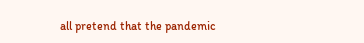all pretend that the pandemic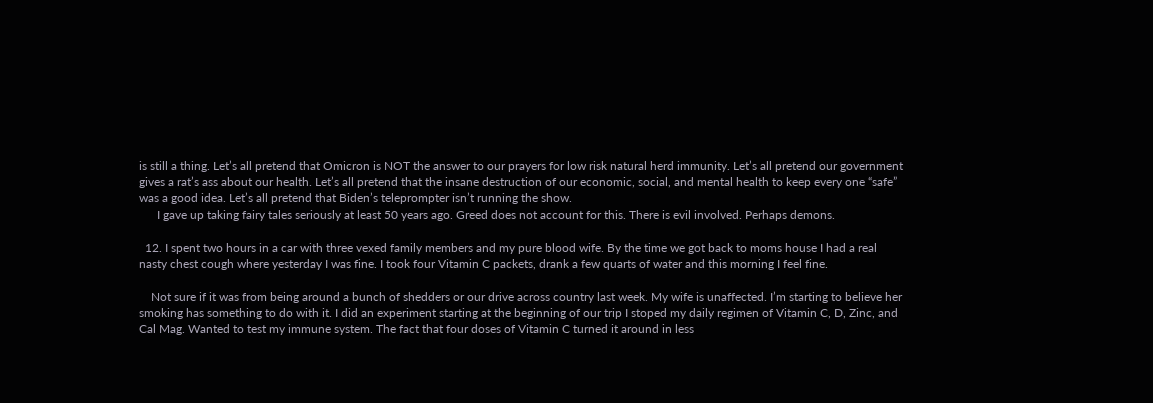is still a thing. Let’s all pretend that Omicron is NOT the answer to our prayers for low risk natural herd immunity. Let’s all pretend our government gives a rat’s ass about our health. Let’s all pretend that the insane destruction of our economic, social, and mental health to keep every one “safe” was a good idea. Let’s all pretend that Biden’s teleprompter isn’t running the show.
      I gave up taking fairy tales seriously at least 50 years ago. Greed does not account for this. There is evil involved. Perhaps demons.

  12. I spent two hours in a car with three vexed family members and my pure blood wife. By the time we got back to moms house I had a real nasty chest cough where yesterday I was fine. I took four Vitamin C packets, drank a few quarts of water and this morning I feel fine.

    Not sure if it was from being around a bunch of shedders or our drive across country last week. My wife is unaffected. I’m starting to believe her smoking has something to do with it. I did an experiment starting at the beginning of our trip I stoped my daily regimen of Vitamin C, D, Zinc, and Cal Mag. Wanted to test my immune system. The fact that four doses of Vitamin C turned it around in less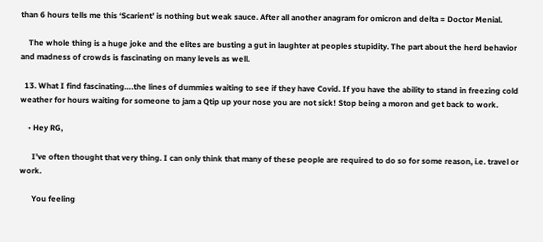than 6 hours tells me this ‘Scarient’ is nothing but weak sauce. After all another anagram for omicron and delta = Doctor Menial.

    The whole thing is a huge joke and the elites are busting a gut in laughter at peoples stupidity. The part about the herd behavior and madness of crowds is fascinating on many levels as well.

  13. What I find fascinating….the lines of dummies waiting to see if they have Covid. If you have the ability to stand in freezing cold weather for hours waiting for someone to jam a Qtip up your nose you are not sick! Stop being a moron and get back to work.

    • Hey RG,

      I’ve often thought that very thing. I can only think that many of these people are required to do so for some reason, i.e. travel or work.

      You feeling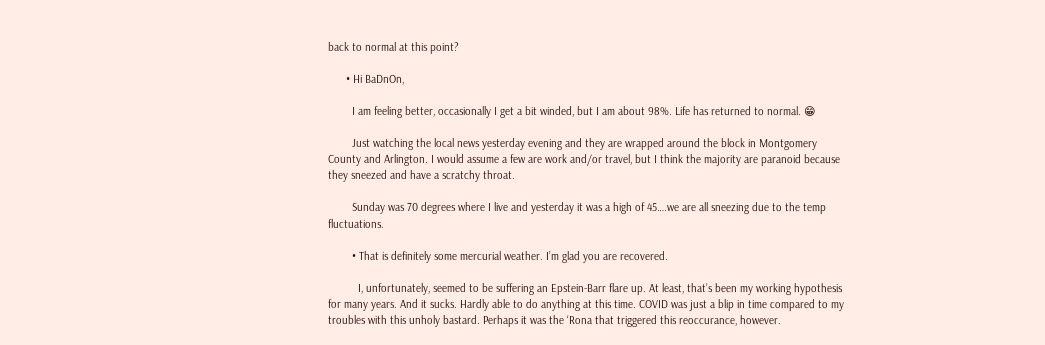back to normal at this point?

      • Hi BaDnOn,

        I am feeling better, occasionally I get a bit winded, but I am about 98%. Life has returned to normal. 😁

        Just watching the local news yesterday evening and they are wrapped around the block in Montgomery County and Arlington. I would assume a few are work and/or travel, but I think the majority are paranoid because they sneezed and have a scratchy throat.

        Sunday was 70 degrees where I live and yesterday it was a high of 45….we are all sneezing due to the temp fluctuations.

        • That is definitely some mercurial weather. I’m glad you are recovered.

          I, unfortunately, seemed to be suffering an Epstein-Barr flare up. At least, that’s been my working hypothesis for many years. And it sucks. Hardly able to do anything at this time. COVID was just a blip in time compared to my troubles with this unholy bastard. Perhaps it was the ‘Rona that triggered this reoccurance, however.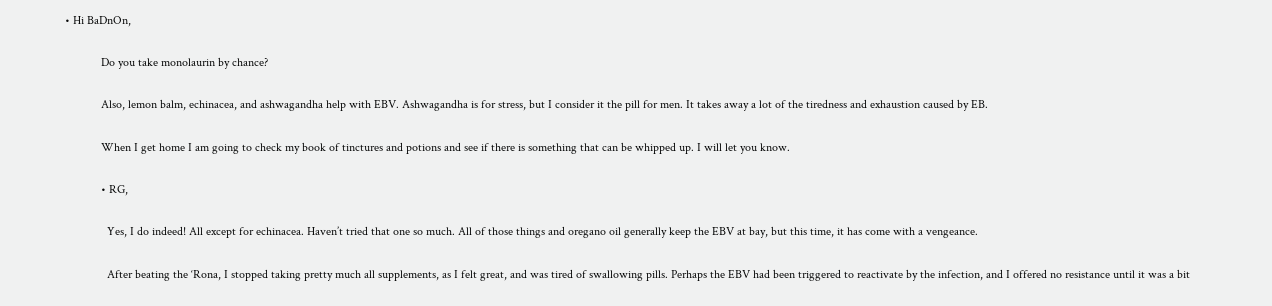• Hi BaDnOn,

            Do you take monolaurin by chance?

            Also, lemon balm, echinacea, and ashwagandha help with EBV. Ashwagandha is for stress, but I consider it the pill for men. It takes away a lot of the tiredness and exhaustion caused by EB.

            When I get home I am going to check my book of tinctures and potions and see if there is something that can be whipped up. I will let you know.

            • RG,

              Yes, I do indeed! All except for echinacea. Haven’t tried that one so much. All of those things and oregano oil generally keep the EBV at bay, but this time, it has come with a vengeance.

              After beating the ‘Rona, I stopped taking pretty much all supplements, as I felt great, and was tired of swallowing pills. Perhaps the EBV had been triggered to reactivate by the infection, and I offered no resistance until it was a bit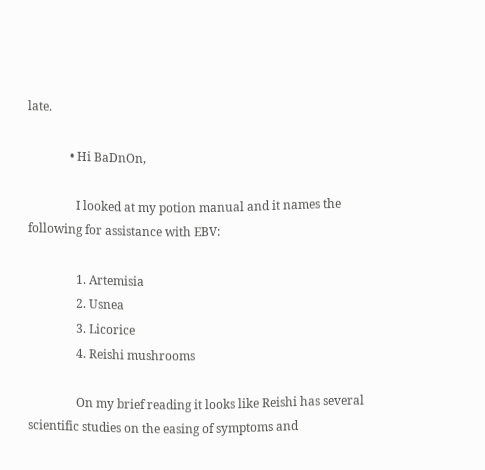late.

              • Hi BaDnOn,

                I looked at my potion manual and it names the following for assistance with EBV:

                1. Artemisia
                2. Usnea
                3. Licorice
                4. Reishi mushrooms

                On my brief reading it looks like Reishi has several scientific studies on the easing of symptoms and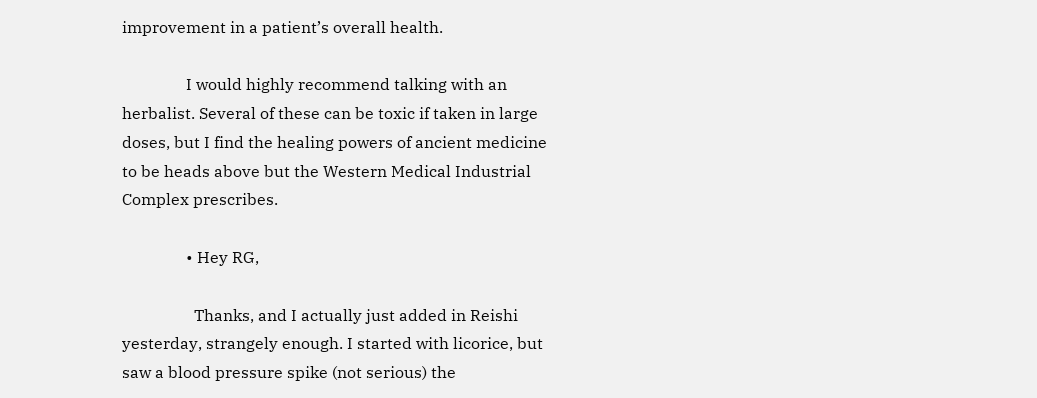improvement in a patient’s overall health.

                I would highly recommend talking with an herbalist. Several of these can be toxic if taken in large doses, but I find the healing powers of ancient medicine to be heads above but the Western Medical Industrial Complex prescribes.

                • Hey RG,

                  Thanks, and I actually just added in Reishi yesterday, strangely enough. I started with licorice, but saw a blood pressure spike (not serious) the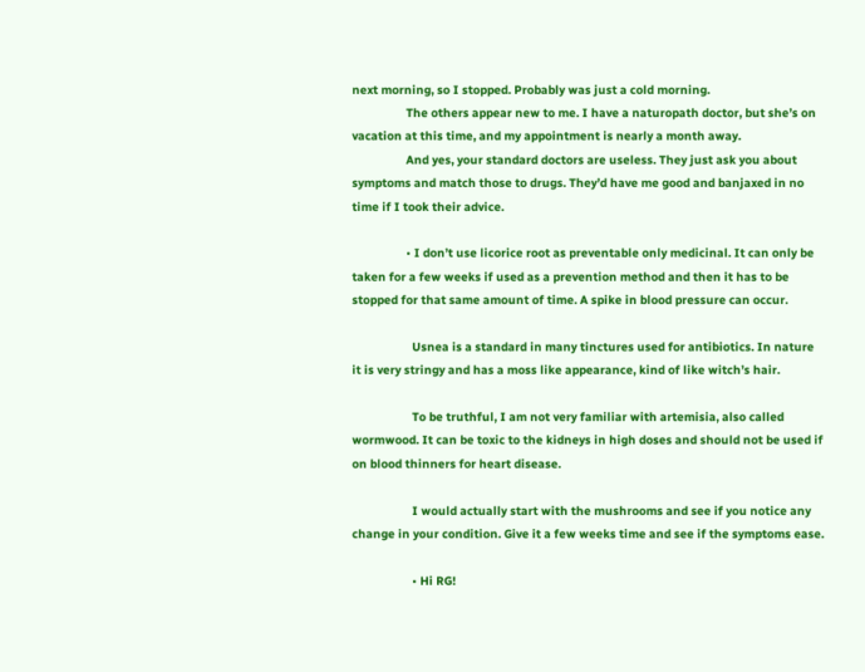next morning, so I stopped. Probably was just a cold morning.
                  The others appear new to me. I have a naturopath doctor, but she’s on vacation at this time, and my appointment is nearly a month away.
                  And yes, your standard doctors are useless. They just ask you about symptoms and match those to drugs. They’d have me good and banjaxed in no time if I took their advice.

                  • I don’t use licorice root as preventable only medicinal. It can only be taken for a few weeks if used as a prevention method and then it has to be stopped for that same amount of time. A spike in blood pressure can occur.

                    Usnea is a standard in many tinctures used for antibiotics. In nature it is very stringy and has a moss like appearance, kind of like witch’s hair.

                    To be truthful, I am not very familiar with artemisia, also called wormwood. It can be toxic to the kidneys in high doses and should not be used if on blood thinners for heart disease.

                    I would actually start with the mushrooms and see if you notice any change in your condition. Give it a few weeks time and see if the symptoms ease.

                    • Hi RG!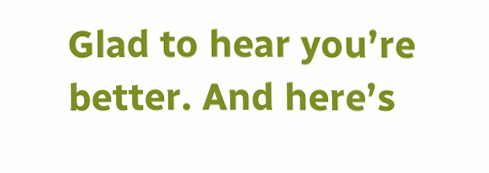Glad to hear you’re better. And here’s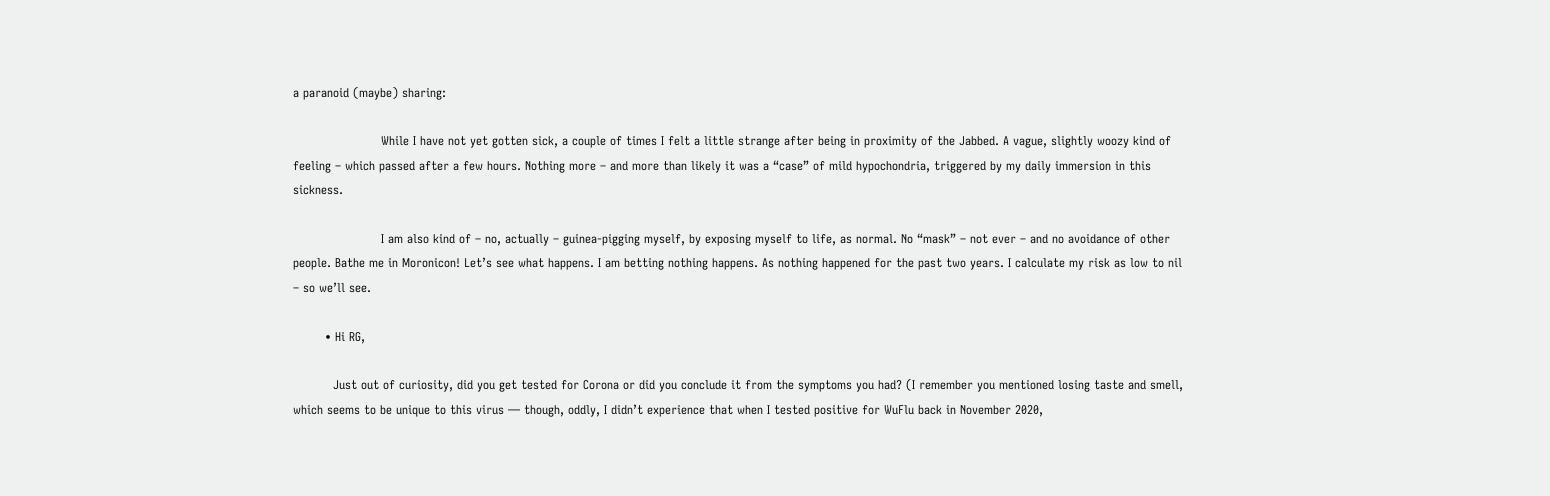a paranoid (maybe) sharing:

                      While I have not yet gotten sick, a couple of times I felt a little strange after being in proximity of the Jabbed. A vague, slightly woozy kind of feeling – which passed after a few hours. Nothing more – and more than likely it was a “case” of mild hypochondria, triggered by my daily immersion in this sickness.

                      I am also kind of – no, actually – guinea-pigging myself, by exposing myself to life, as normal. No “mask” – not ever – and no avoidance of other people. Bathe me in Moronicon! Let’s see what happens. I am betting nothing happens. As nothing happened for the past two years. I calculate my risk as low to nil – so we’ll see.

        • Hi RG,

          Just out of curiosity, did you get tested for Corona or did you conclude it from the symptoms you had? (I remember you mentioned losing taste and smell, which seems to be unique to this virus — though, oddly, I didn’t experience that when I tested positive for WuFlu back in November 2020,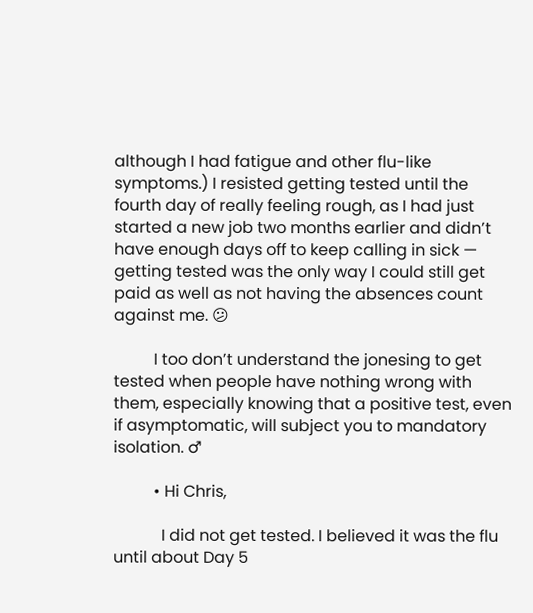although I had fatigue and other flu-like symptoms.) I resisted getting tested until the fourth day of really feeling rough, as I had just started a new job two months earlier and didn’t have enough days off to keep calling in sick — getting tested was the only way I could still get paid as well as not having the absences count against me. 😕

          I too don’t understand the jonesing to get tested when people have nothing wrong with them, especially knowing that a positive test, even if asymptomatic, will subject you to mandatory isolation. ♂

          • Hi Chris,

            I did not get tested. I believed it was the flu until about Day 5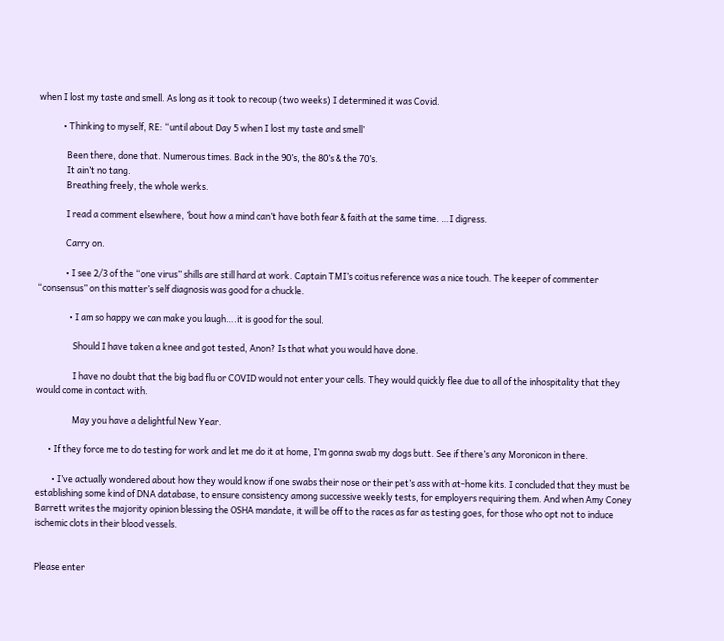when I lost my taste and smell. As long as it took to recoup (two weeks) I determined it was Covid.

            • Thinking to myself, RE: “until about Day 5 when I lost my taste and smell’

              Been there, done that. Numerous times. Back in the 90’s, the 80’s & the 70’s.
              It ain’t no tang.
              Breathing freely, the whole werks.

              I read a comment elsewhere, ’bout how a mind can’t have both fear & faith at the same time. …I digress.

              Carry on.

              • I see 2/3 of the “one virus” shills are still hard at work. Captain TMI’s coitus reference was a nice touch. The keeper of commenter “consensus” on this matter’s self diagnosis was good for a chuckle.

                • I am so happy we can make you laugh….it is good for the soul.

                  Should I have taken a knee and got tested, Anon? Is that what you would have done.

                  I have no doubt that the big bad flu or COVID would not enter your cells. They would quickly flee due to all of the inhospitality that they would come in contact with.

                  May you have a delightful New Year.

      • If they force me to do testing for work and let me do it at home, I’m gonna swab my dogs butt. See if there’s any Moronicon in there.

        • I’ve actually wondered about how they would know if one swabs their nose or their pet’s ass with at-home kits. I concluded that they must be establishing some kind of DNA database, to ensure consistency among successive weekly tests, for employers requiring them. And when Amy Coney Barrett writes the majority opinion blessing the OSHA mandate, it will be off to the races as far as testing goes, for those who opt not to induce ischemic clots in their blood vessels.


Please enter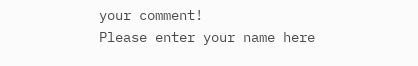your comment!
Please enter your name here